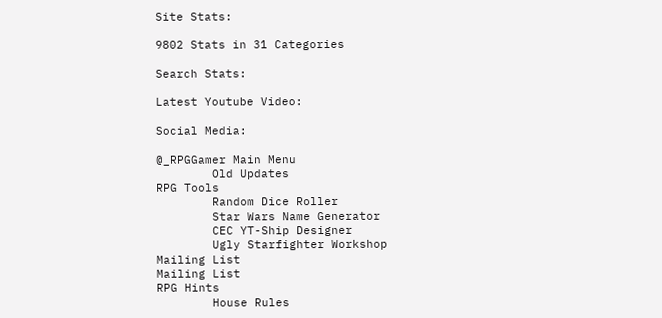Site Stats:

9802 Stats in 31 Categories

Search Stats:

Latest Youtube Video:

Social Media:

@_RPGGamer Main Menu
        Old Updates
RPG Tools
        Random Dice Roller
        Star Wars Name Generator
        CEC YT-Ship Designer
        Ugly Starfighter Workshop
Mailing List
Mailing List
RPG Hints
        House Rules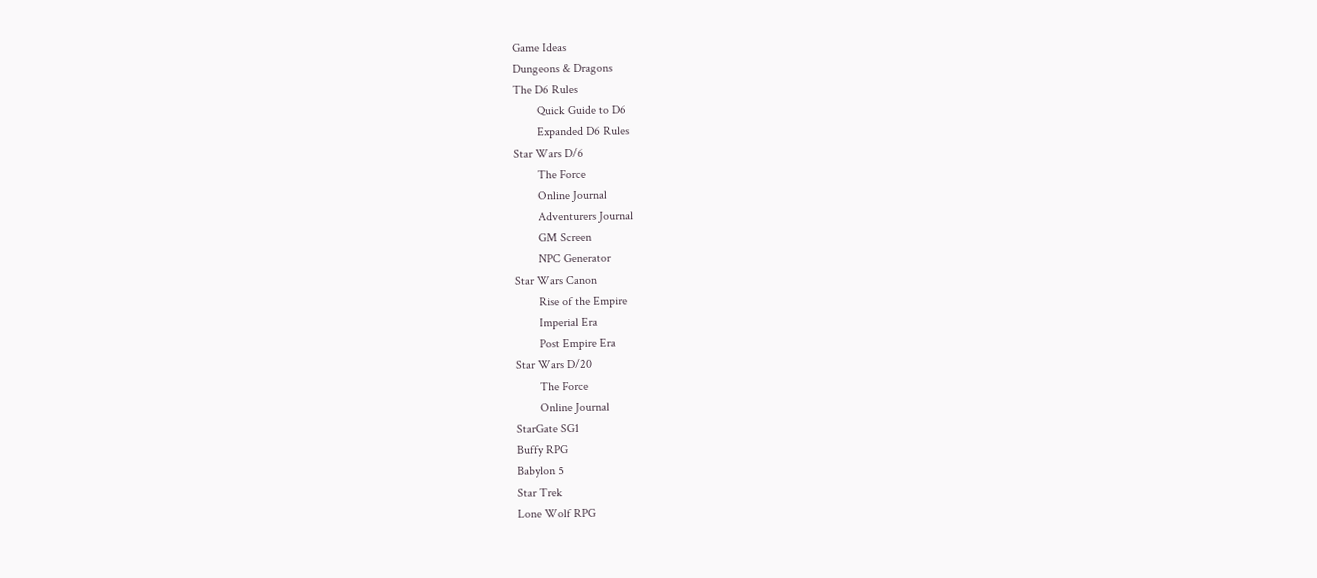Game Ideas
Dungeons & Dragons
The D6 Rules
        Quick Guide to D6
        Expanded D6 Rules
Star Wars D/6
        The Force
        Online Journal
        Adventurers Journal
        GM Screen
        NPC Generator
Star Wars Canon
        Rise of the Empire
        Imperial Era
        Post Empire Era
Star Wars D/20
        The Force
        Online Journal
StarGate SG1
Buffy RPG
Babylon 5
Star Trek
Lone Wolf RPG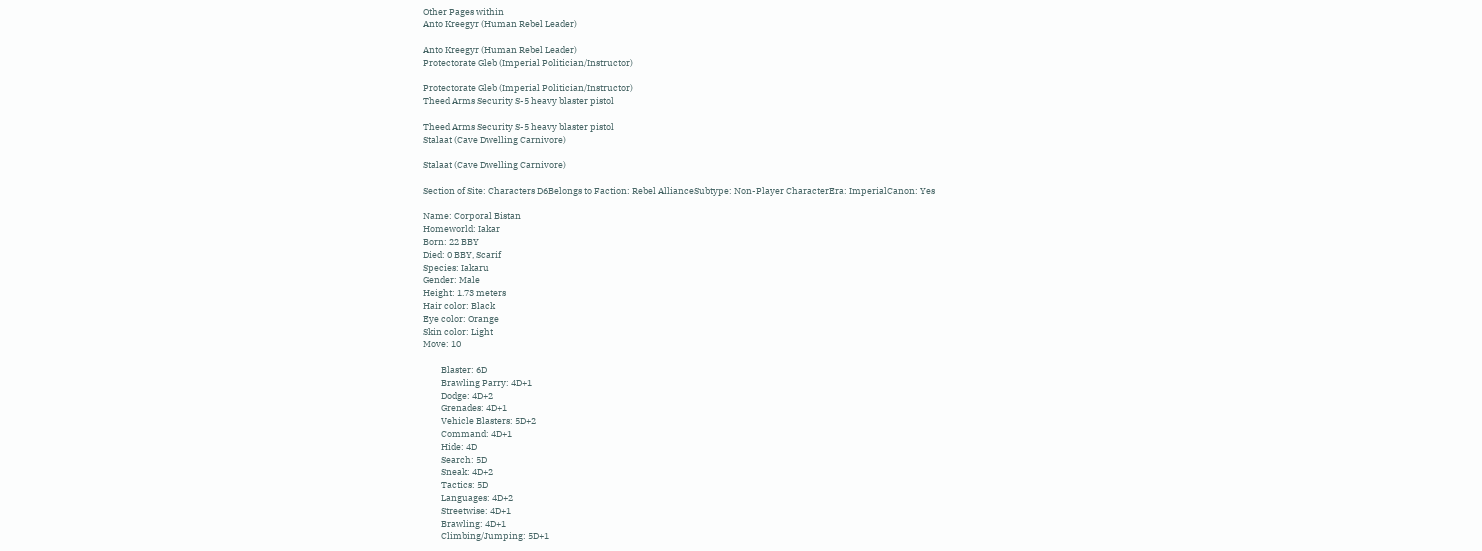Other Pages within
Anto Kreegyr (Human Rebel Leader)

Anto Kreegyr (Human Rebel Leader)
Protectorate Gleb (Imperial Politician/Instructor)

Protectorate Gleb (Imperial Politician/Instructor)
Theed Arms Security S-5 heavy blaster pistol

Theed Arms Security S-5 heavy blaster pistol
Stalaat (Cave Dwelling Carnivore)

Stalaat (Cave Dwelling Carnivore)

Section of Site: Characters D6Belongs to Faction: Rebel AllianceSubtype: Non-Player CharacterEra: ImperialCanon: Yes

Name: Corporal Bistan
Homeworld: Iakar
Born: 22 BBY
Died: 0 BBY, Scarif
Species: Iakaru
Gender: Male
Height: 1.73 meters
Hair color: Black
Eye color: Orange
Skin color: Light
Move: 10

         Blaster: 6D
         Brawling Parry: 4D+1
         Dodge: 4D+2
         Grenades: 4D+1
         Vehicle Blasters: 5D+2
         Command: 4D+1
         Hide: 4D
         Search: 5D
         Sneak: 4D+2
         Tactics: 5D
         Languages: 4D+2
         Streetwise: 4D+1
         Brawling: 4D+1
         Climbing/Jumping: 5D+1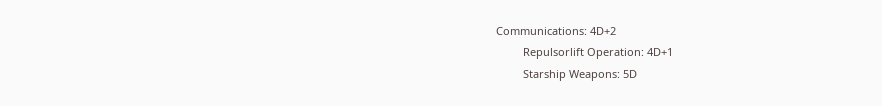Communications: 4D+2
         Repulsorlift Operation: 4D+1
         Starship Weapons: 5D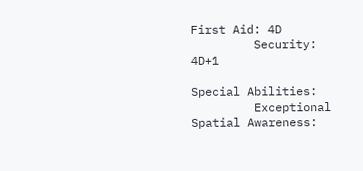First Aid: 4D
         Security: 4D+1

Special Abilities:
         Exceptional Spatial Awareness: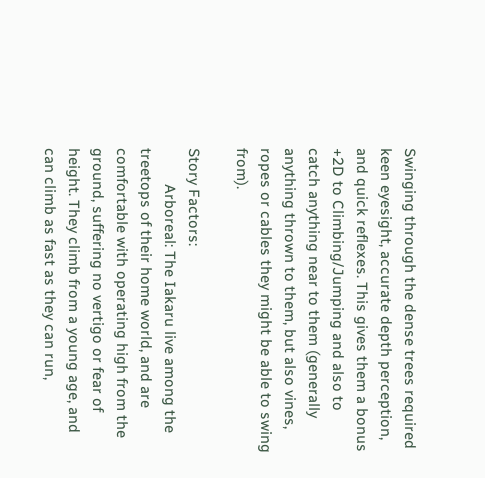Swinging through the dense trees required keen eyesight, accurate depth perception, and quick reflexes. This gives them a bonus +2D to Climbing/Jumping and also to catch anything near to them (generally anything thrown to them, but also vines, ropes or cables they might be able to swing from).

Story Factors:
         Arboreal: The Iakaru live among the treetops of their home world, and are comfortable with operating high from the ground, suffering no vertigo or fear of height. They climb from a young age, and can climb as fast as they can run,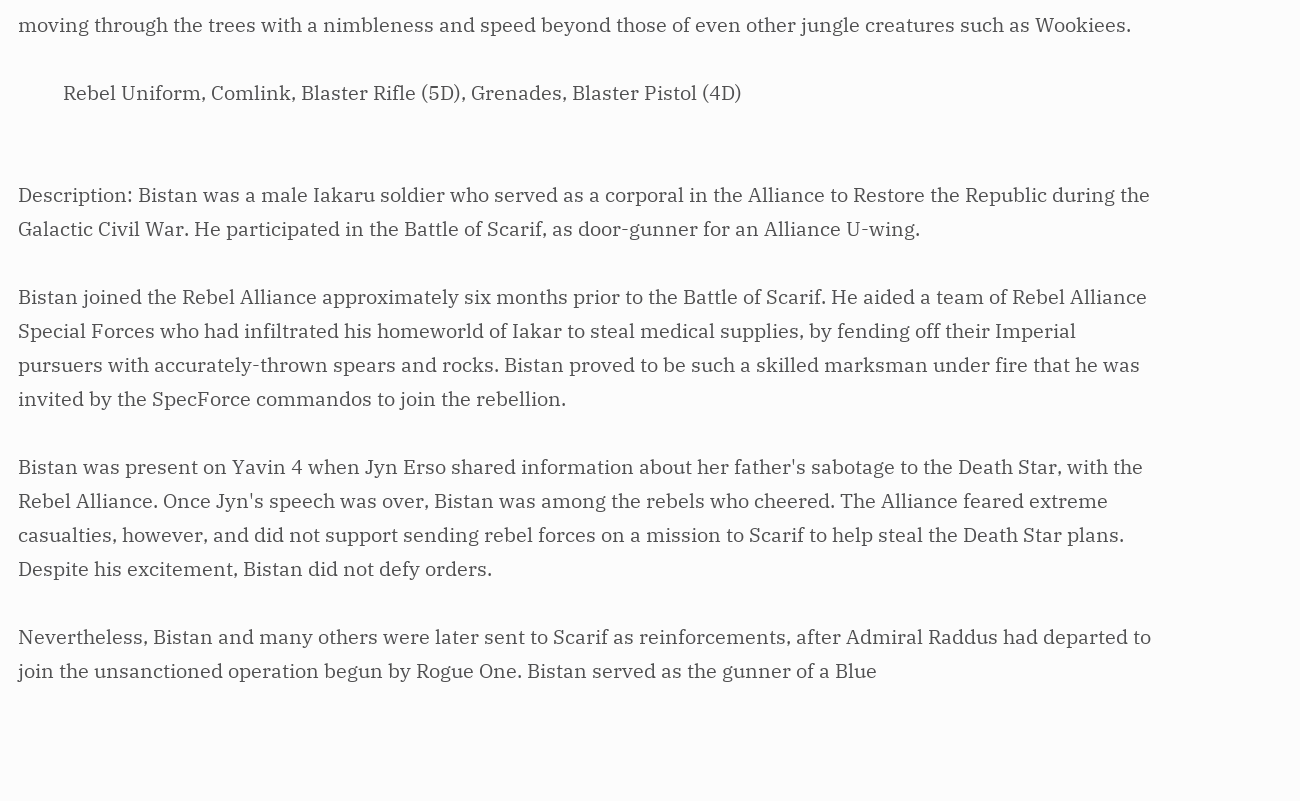moving through the trees with a nimbleness and speed beyond those of even other jungle creatures such as Wookiees.

         Rebel Uniform, Comlink, Blaster Rifle (5D), Grenades, Blaster Pistol (4D)


Description: Bistan was a male Iakaru soldier who served as a corporal in the Alliance to Restore the Republic during the Galactic Civil War. He participated in the Battle of Scarif, as door-gunner for an Alliance U-wing.

Bistan joined the Rebel Alliance approximately six months prior to the Battle of Scarif. He aided a team of Rebel Alliance Special Forces who had infiltrated his homeworld of Iakar to steal medical supplies, by fending off their Imperial pursuers with accurately-thrown spears and rocks. Bistan proved to be such a skilled marksman under fire that he was invited by the SpecForce commandos to join the rebellion.

Bistan was present on Yavin 4 when Jyn Erso shared information about her father's sabotage to the Death Star, with the Rebel Alliance. Once Jyn's speech was over, Bistan was among the rebels who cheered. The Alliance feared extreme casualties, however, and did not support sending rebel forces on a mission to Scarif to help steal the Death Star plans. Despite his excitement, Bistan did not defy orders.

Nevertheless, Bistan and many others were later sent to Scarif as reinforcements, after Admiral Raddus had departed to join the unsanctioned operation begun by Rogue One. Bistan served as the gunner of a Blue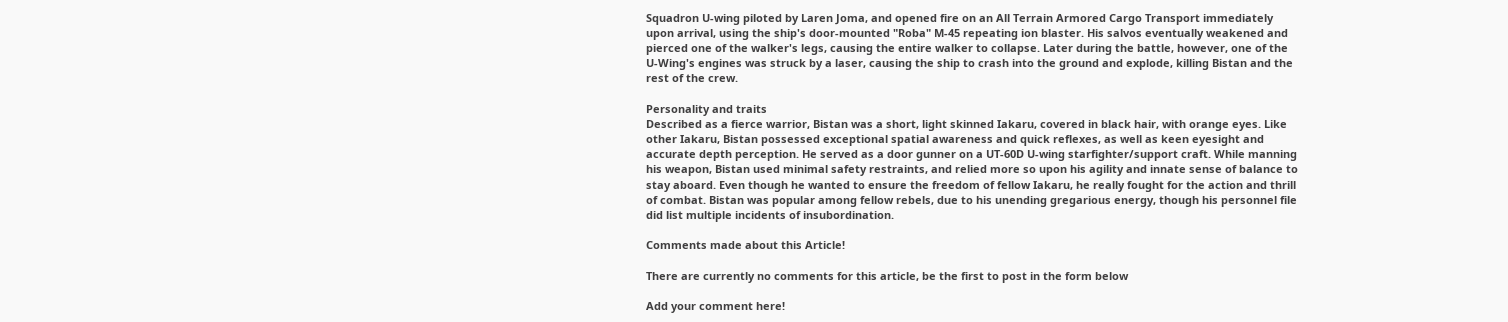Squadron U-wing piloted by Laren Joma, and opened fire on an All Terrain Armored Cargo Transport immediately upon arrival, using the ship's door-mounted "Roba" M-45 repeating ion blaster. His salvos eventually weakened and pierced one of the walker's legs, causing the entire walker to collapse. Later during the battle, however, one of the U-Wing's engines was struck by a laser, causing the ship to crash into the ground and explode, killing Bistan and the rest of the crew.

Personality and traits
Described as a fierce warrior, Bistan was a short, light skinned Iakaru, covered in black hair, with orange eyes. Like other Iakaru, Bistan possessed exceptional spatial awareness and quick reflexes, as well as keen eyesight and accurate depth perception. He served as a door gunner on a UT-60D U-wing starfighter/support craft. While manning his weapon, Bistan used minimal safety restraints, and relied more so upon his agility and innate sense of balance to stay aboard. Even though he wanted to ensure the freedom of fellow Iakaru, he really fought for the action and thrill of combat. Bistan was popular among fellow rebels, due to his unending gregarious energy, though his personnel file did list multiple incidents of insubordination.

Comments made about this Article!

There are currently no comments for this article, be the first to post in the form below

Add your comment here!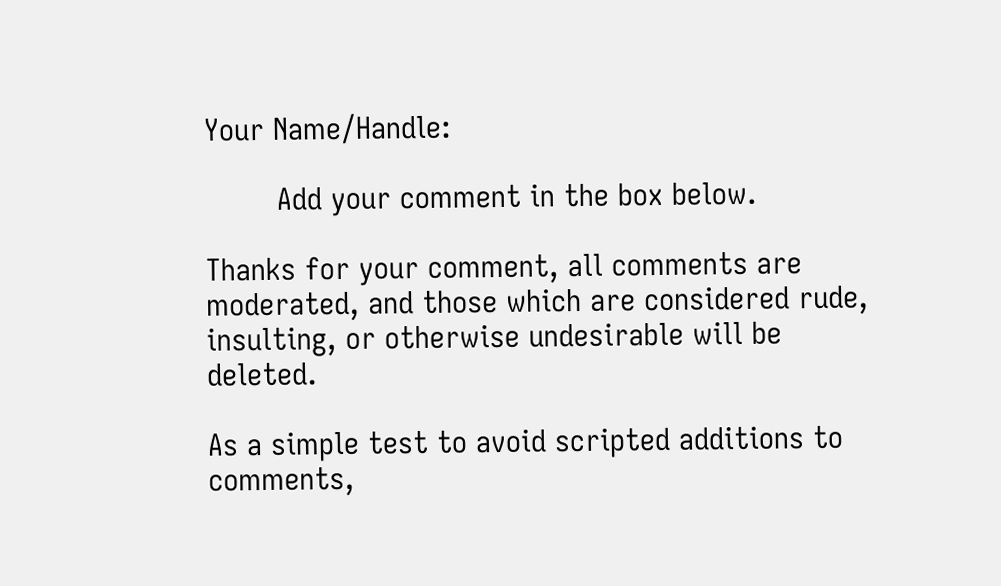Your Name/Handle:

        Add your comment in the box below.

Thanks for your comment, all comments are moderated, and those which are considered rude, insulting, or otherwise undesirable will be deleted.

As a simple test to avoid scripted additions to comments,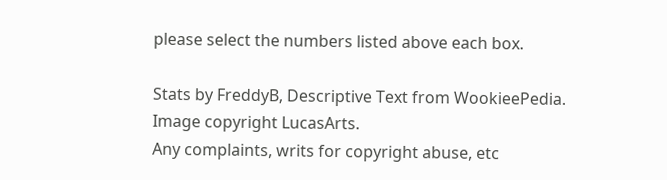please select the numbers listed above each box.

Stats by FreddyB, Descriptive Text from WookieePedia.
Image copyright LucasArts.
Any complaints, writs for copyright abuse, etc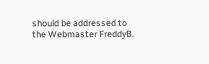should be addressed to the Webmaster FreddyB.